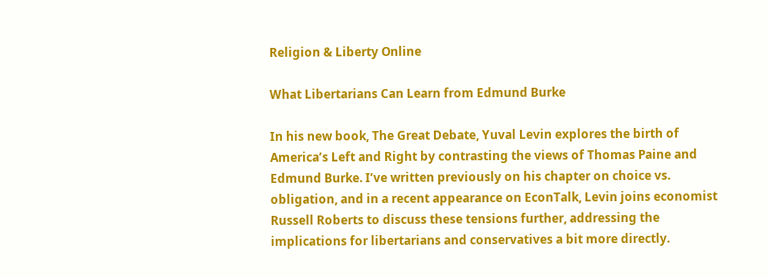Religion & Liberty Online

What Libertarians Can Learn from Edmund Burke

In his new book, The Great Debate, Yuval Levin explores the birth of America’s Left and Right by contrasting the views of Thomas Paine and Edmund Burke. I’ve written previously on his chapter on choice vs. obligation, and in a recent appearance on EconTalk, Levin joins economist Russell Roberts to discuss these tensions further, addressing the implications for libertarians and conservatives a bit more directly.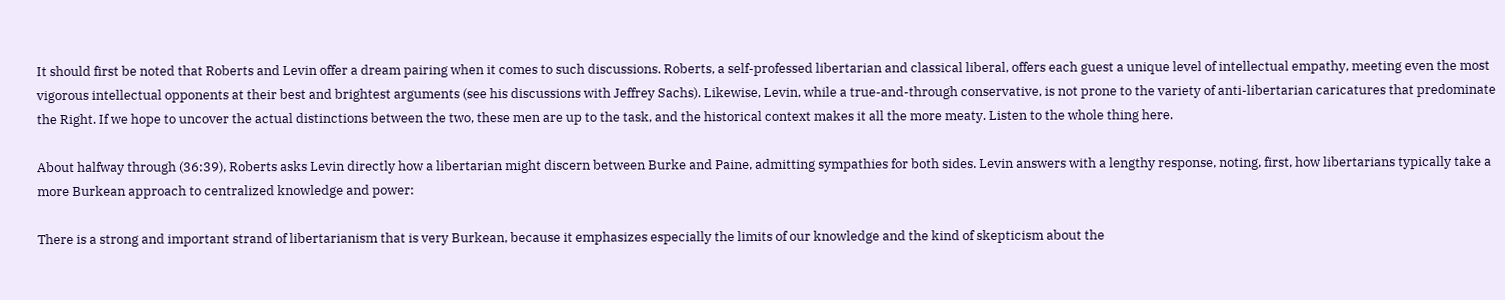It should first be noted that Roberts and Levin offer a dream pairing when it comes to such discussions. Roberts, a self-professed libertarian and classical liberal, offers each guest a unique level of intellectual empathy, meeting even the most vigorous intellectual opponents at their best and brightest arguments (see his discussions with Jeffrey Sachs). Likewise, Levin, while a true-and-through conservative, is not prone to the variety of anti-libertarian caricatures that predominate the Right. If we hope to uncover the actual distinctions between the two, these men are up to the task, and the historical context makes it all the more meaty. Listen to the whole thing here.

About halfway through (36:39), Roberts asks Levin directly how a libertarian might discern between Burke and Paine, admitting sympathies for both sides. Levin answers with a lengthy response, noting, first, how libertarians typically take a more Burkean approach to centralized knowledge and power:

There is a strong and important strand of libertarianism that is very Burkean, because it emphasizes especially the limits of our knowledge and the kind of skepticism about the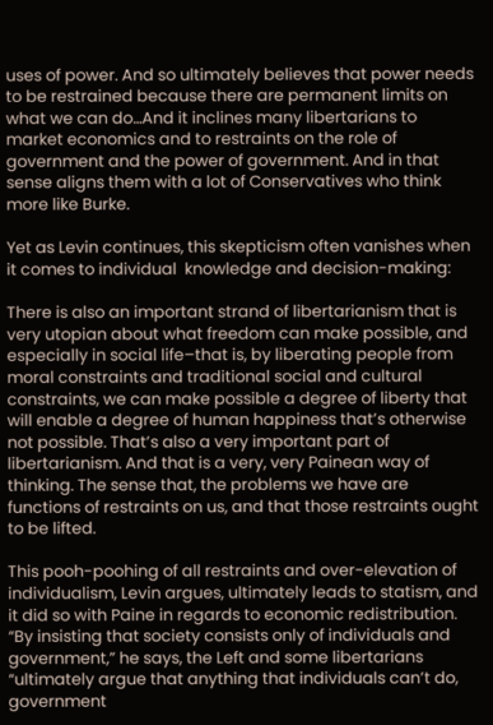uses of power. And so ultimately believes that power needs to be restrained because there are permanent limits on what we can do…And it inclines many libertarians to market economics and to restraints on the role of government and the power of government. And in that sense aligns them with a lot of Conservatives who think more like Burke.

Yet as Levin continues, this skepticism often vanishes when it comes to individual  knowledge and decision-making:

There is also an important strand of libertarianism that is very utopian about what freedom can make possible, and especially in social life–that is, by liberating people from moral constraints and traditional social and cultural constraints, we can make possible a degree of liberty that will enable a degree of human happiness that’s otherwise not possible. That’s also a very important part of libertarianism. And that is a very, very Painean way of thinking. The sense that, the problems we have are functions of restraints on us, and that those restraints ought to be lifted.

This pooh-poohing of all restraints and over-elevation of individualism, Levin argues, ultimately leads to statism, and it did so with Paine in regards to economic redistribution. “By insisting that society consists only of individuals and government,” he says, the Left and some libertarians “ultimately argue that anything that individuals can’t do, government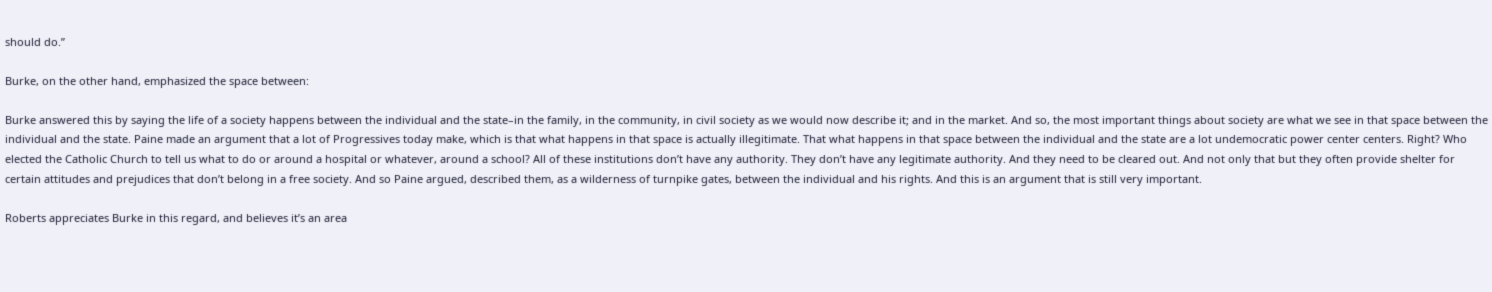should do.”

Burke, on the other hand, emphasized the space between:

Burke answered this by saying the life of a society happens between the individual and the state–in the family, in the community, in civil society as we would now describe it; and in the market. And so, the most important things about society are what we see in that space between the individual and the state. Paine made an argument that a lot of Progressives today make, which is that what happens in that space is actually illegitimate. That what happens in that space between the individual and the state are a lot undemocratic power center centers. Right? Who elected the Catholic Church to tell us what to do or around a hospital or whatever, around a school? All of these institutions don’t have any authority. They don’t have any legitimate authority. And they need to be cleared out. And not only that but they often provide shelter for certain attitudes and prejudices that don’t belong in a free society. And so Paine argued, described them, as a wilderness of turnpike gates, between the individual and his rights. And this is an argument that is still very important.

Roberts appreciates Burke in this regard, and believes it’s an area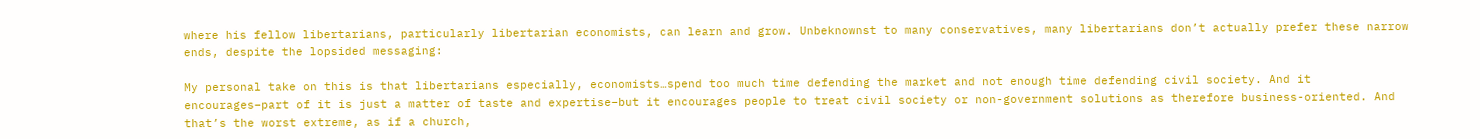where his fellow libertarians, particularly libertarian economists, can learn and grow. Unbeknownst to many conservatives, many libertarians don’t actually prefer these narrow ends, despite the lopsided messaging:

My personal take on this is that libertarians especially, economists…spend too much time defending the market and not enough time defending civil society. And it encourages–part of it is just a matter of taste and expertise–but it encourages people to treat civil society or non-government solutions as therefore business-oriented. And that’s the worst extreme, as if a church,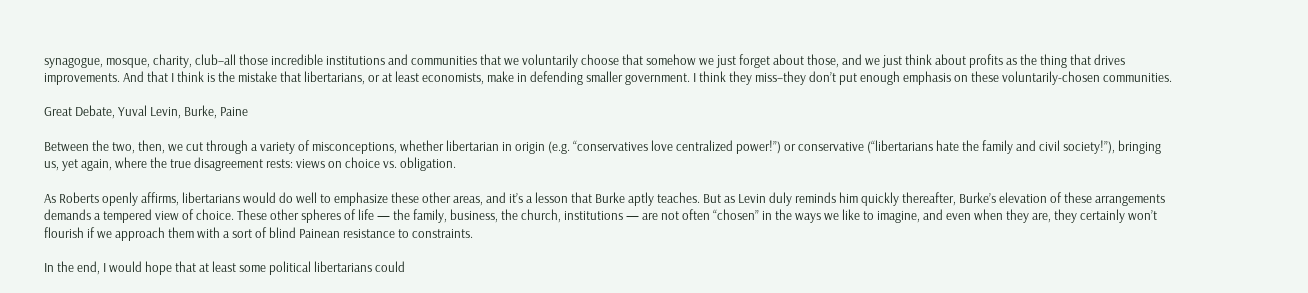synagogue, mosque, charity, club–all those incredible institutions and communities that we voluntarily choose that somehow we just forget about those, and we just think about profits as the thing that drives improvements. And that I think is the mistake that libertarians, or at least economists, make in defending smaller government. I think they miss–they don’t put enough emphasis on these voluntarily-chosen communities.

Great Debate, Yuval Levin, Burke, Paine

Between the two, then, we cut through a variety of misconceptions, whether libertarian in origin (e.g. “conservatives love centralized power!”) or conservative (“libertarians hate the family and civil society!”), bringing us, yet again, where the true disagreement rests: views on choice vs. obligation.

As Roberts openly affirms, libertarians would do well to emphasize these other areas, and it’s a lesson that Burke aptly teaches. But as Levin duly reminds him quickly thereafter, Burke’s elevation of these arrangements demands a tempered view of choice. These other spheres of life — the family, business, the church, institutions — are not often “chosen” in the ways we like to imagine, and even when they are, they certainly won’t flourish if we approach them with a sort of blind Painean resistance to constraints.

In the end, I would hope that at least some political libertarians could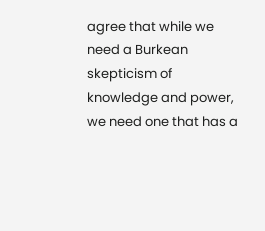agree that while we need a Burkean skepticism of knowledge and power, we need one that has a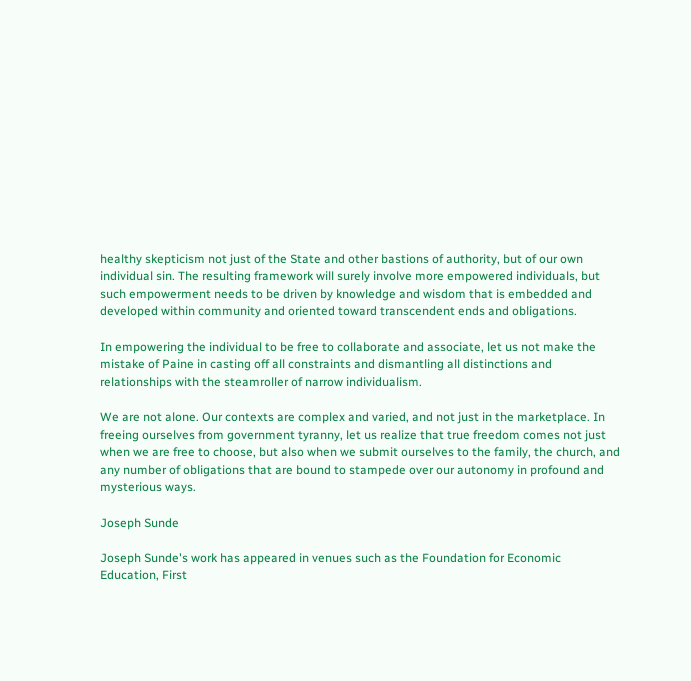healthy skepticism not just of the State and other bastions of authority, but of our own individual sin. The resulting framework will surely involve more empowered individuals, but such empowerment needs to be driven by knowledge and wisdom that is embedded and developed within community and oriented toward transcendent ends and obligations.

In empowering the individual to be free to collaborate and associate, let us not make the mistake of Paine in casting off all constraints and dismantling all distinctions and relationships with the steamroller of narrow individualism.

We are not alone. Our contexts are complex and varied, and not just in the marketplace. In freeing ourselves from government tyranny, let us realize that true freedom comes not just when we are free to choose, but also when we submit ourselves to the family, the church, and any number of obligations that are bound to stampede over our autonomy in profound and mysterious ways.

Joseph Sunde

Joseph Sunde's work has appeared in venues such as the Foundation for Economic Education, First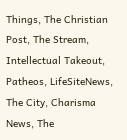Things, The Christian Post, The Stream, Intellectual Takeout, Patheos, LifeSiteNews, The City, Charisma News, The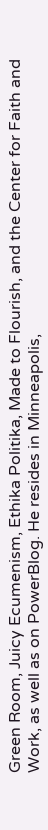Green Room, Juicy Ecumenism, Ethika Politika, Made to Flourish, and the Center for Faith and Work, as well as on PowerBlog. He resides in Minneapolis,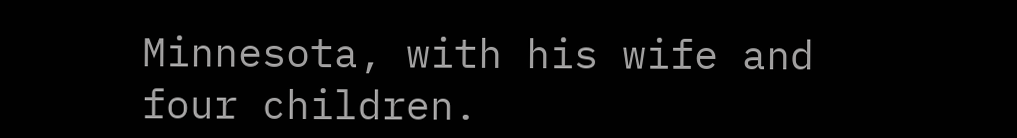Minnesota, with his wife and four children.